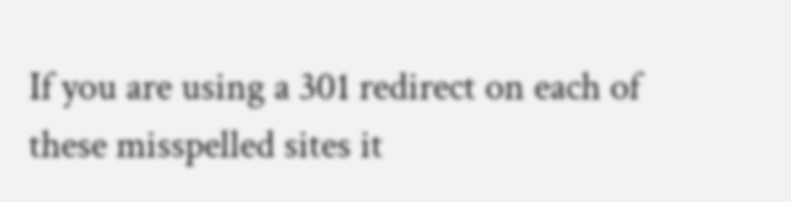If you are using a 301 redirect on each of these misspelled sites it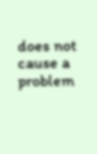does not cause a problem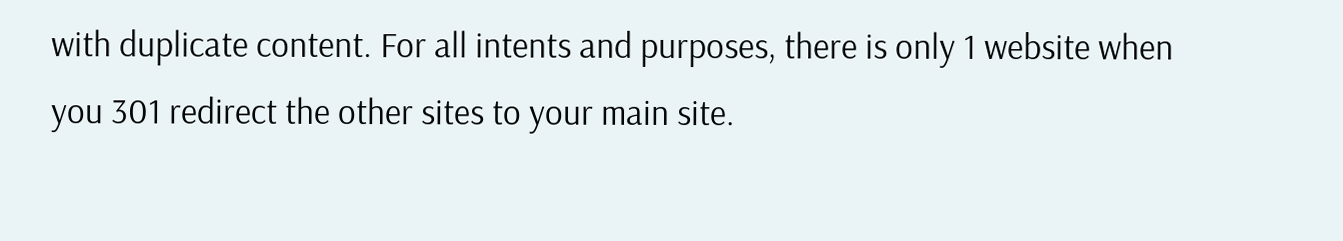with duplicate content. For all intents and purposes, there is only 1 website when you 301 redirect the other sites to your main site.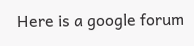Here is a google forum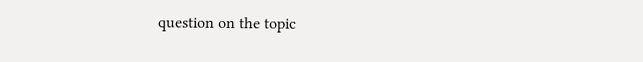question on the topic